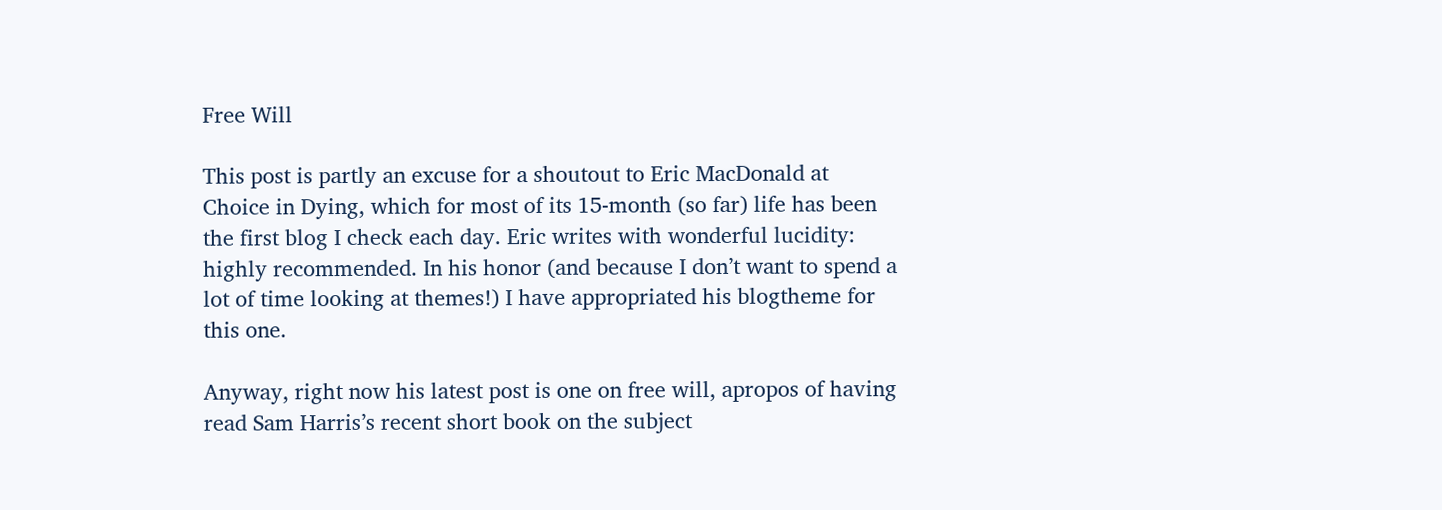Free Will

This post is partly an excuse for a shoutout to Eric MacDonald at Choice in Dying, which for most of its 15-month (so far) life has been the first blog I check each day. Eric writes with wonderful lucidity: highly recommended. In his honor (and because I don’t want to spend a lot of time looking at themes!) I have appropriated his blogtheme for this one.

Anyway, right now his latest post is one on free will, apropos of having read Sam Harris’s recent short book on the subject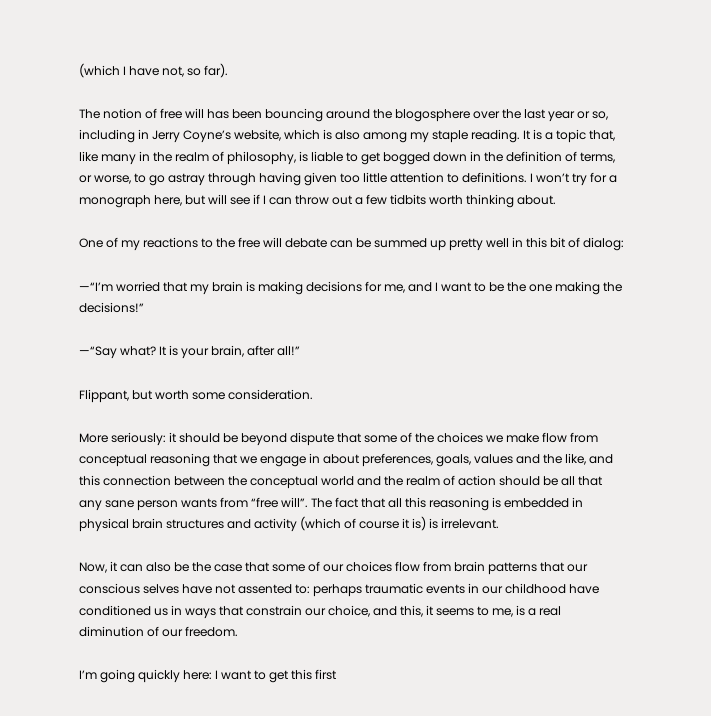(which I have not, so far).

The notion of free will has been bouncing around the blogosphere over the last year or so, including in Jerry Coyne’s website, which is also among my staple reading. It is a topic that, like many in the realm of philosophy, is liable to get bogged down in the definition of terms, or worse, to go astray through having given too little attention to definitions. I won’t try for a monograph here, but will see if I can throw out a few tidbits worth thinking about.

One of my reactions to the free will debate can be summed up pretty well in this bit of dialog:

—“I’m worried that my brain is making decisions for me, and I want to be the one making the decisions!”

—“Say what? It is your brain, after all!”

Flippant, but worth some consideration.

More seriously: it should be beyond dispute that some of the choices we make flow from conceptual reasoning that we engage in about preferences, goals, values and the like, and this connection between the conceptual world and the realm of action should be all that any sane person wants from “free will”. The fact that all this reasoning is embedded in physical brain structures and activity (which of course it is) is irrelevant.

Now, it can also be the case that some of our choices flow from brain patterns that our conscious selves have not assented to: perhaps traumatic events in our childhood have conditioned us in ways that constrain our choice, and this, it seems to me, is a real diminution of our freedom.

I’m going quickly here: I want to get this first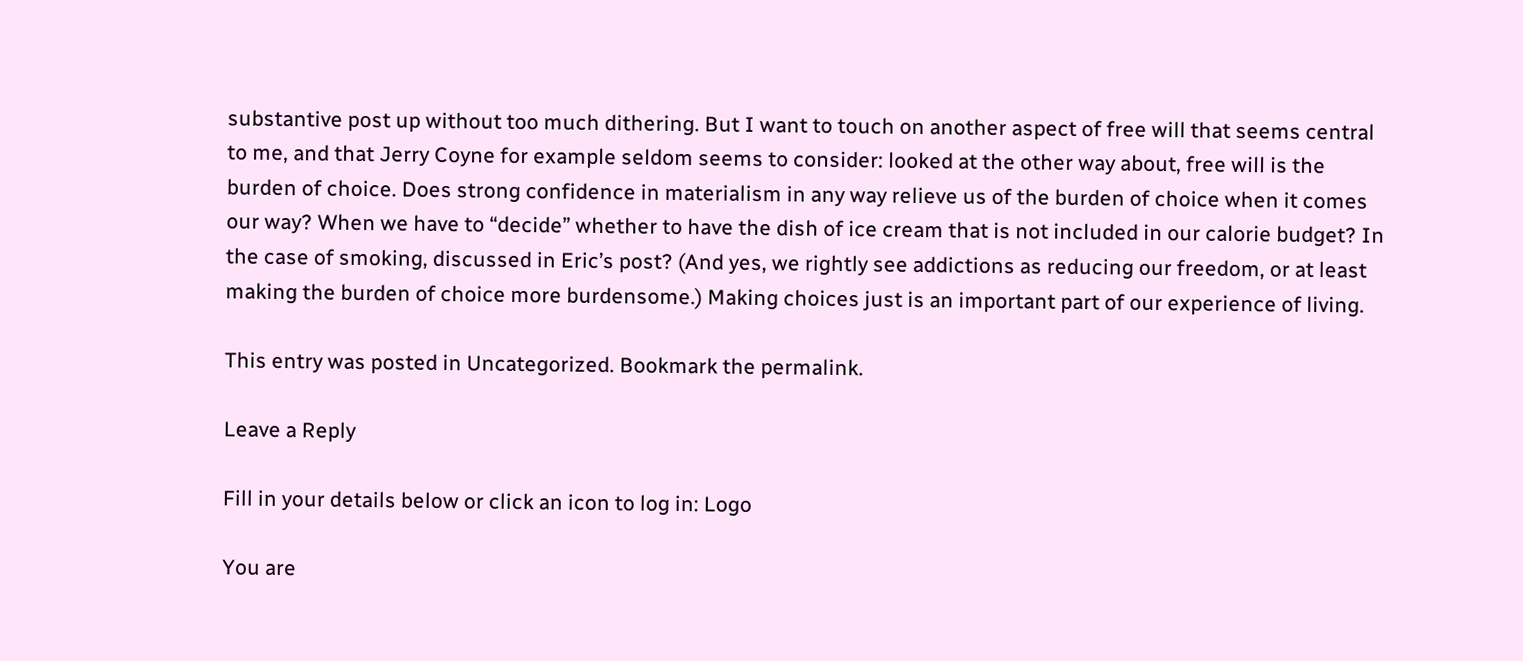substantive post up without too much dithering. But I want to touch on another aspect of free will that seems central to me, and that Jerry Coyne for example seldom seems to consider: looked at the other way about, free will is the burden of choice. Does strong confidence in materialism in any way relieve us of the burden of choice when it comes our way? When we have to “decide” whether to have the dish of ice cream that is not included in our calorie budget? In the case of smoking, discussed in Eric’s post? (And yes, we rightly see addictions as reducing our freedom, or at least making the burden of choice more burdensome.) Making choices just is an important part of our experience of living.

This entry was posted in Uncategorized. Bookmark the permalink.

Leave a Reply

Fill in your details below or click an icon to log in: Logo

You are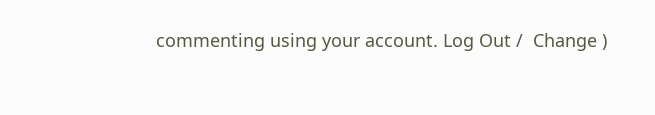commenting using your account. Log Out /  Change )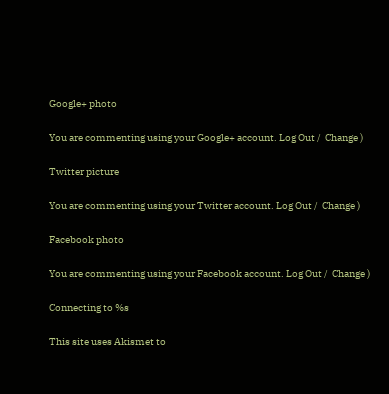Google+ photo

You are commenting using your Google+ account. Log Out /  Change )

Twitter picture

You are commenting using your Twitter account. Log Out /  Change )

Facebook photo

You are commenting using your Facebook account. Log Out /  Change )

Connecting to %s

This site uses Akismet to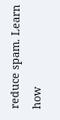reduce spam. Learn how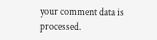your comment data is processed.